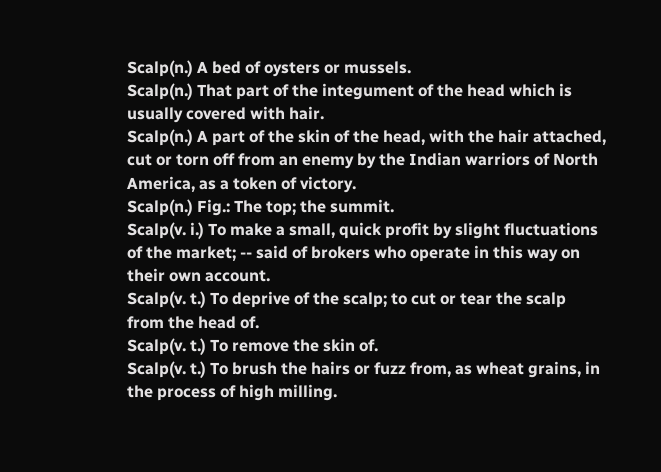Scalp(n.) A bed of oysters or mussels.
Scalp(n.) That part of the integument of the head which is usually covered with hair.
Scalp(n.) A part of the skin of the head, with the hair attached, cut or torn off from an enemy by the Indian warriors of North America, as a token of victory.
Scalp(n.) Fig.: The top; the summit.
Scalp(v. i.) To make a small, quick profit by slight fluctuations of the market; -- said of brokers who operate in this way on their own account.
Scalp(v. t.) To deprive of the scalp; to cut or tear the scalp from the head of.
Scalp(v. t.) To remove the skin of.
Scalp(v. t.) To brush the hairs or fuzz from, as wheat grains, in the process of high milling.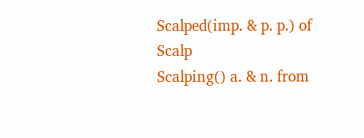Scalped(imp. & p. p.) of Scalp
Scalping() a. & n. from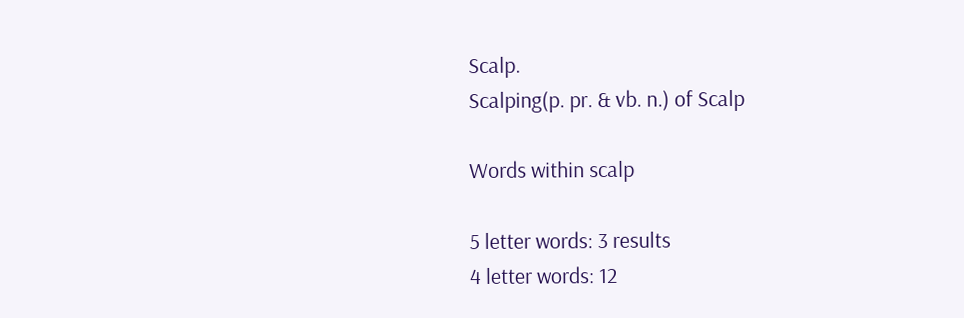Scalp.
Scalping(p. pr. & vb. n.) of Scalp

Words within scalp

5 letter words: 3 results
4 letter words: 12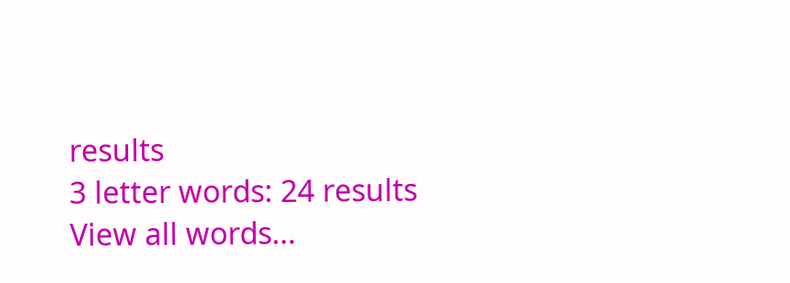results
3 letter words: 24 results
View all words...